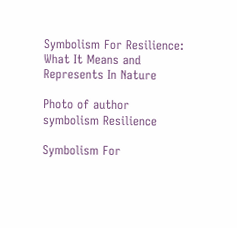Symbolism For Resilience: What It Means and Represents In Nature

Photo of author
symbolism Resilience

Symbolism For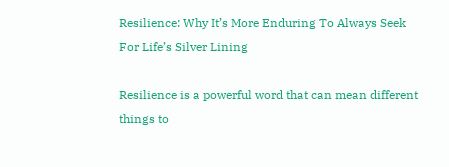Resilience: Why It’s More Enduring To Always Seek For Life’s Silver Lining

Resilience is a powerful word that can mean different things to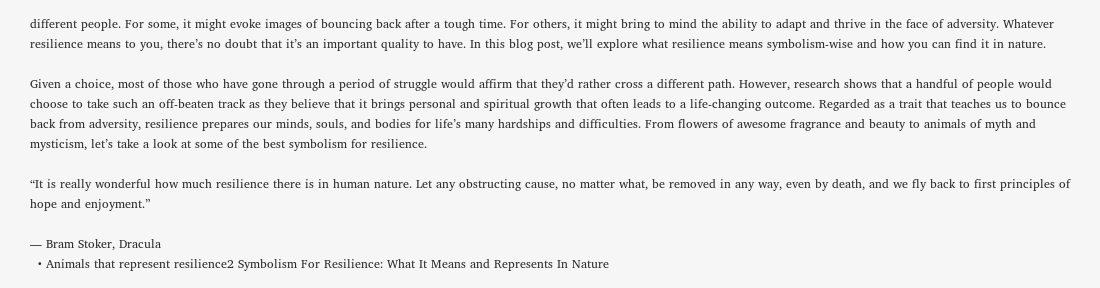different people. For some, it might evoke images of bouncing back after a tough time. For others, it might bring to mind the ability to adapt and thrive in the face of adversity. Whatever resilience means to you, there’s no doubt that it’s an important quality to have. In this blog post, we’ll explore what resilience means symbolism-wise and how you can find it in nature.

Given a choice, most of those who have gone through a period of struggle would affirm that they’d rather cross a different path. However, research shows that a handful of people would choose to take such an off-beaten track as they believe that it brings personal and spiritual growth that often leads to a life-changing outcome. Regarded as a trait that teaches us to bounce back from adversity, resilience prepares our minds, souls, and bodies for life’s many hardships and difficulties. From flowers of awesome fragrance and beauty to animals of myth and mysticism, let’s take a look at some of the best symbolism for resilience.

“It is really wonderful how much resilience there is in human nature. Let any obstructing cause, no matter what, be removed in any way, even by death, and we fly back to first principles of hope and enjoyment.”

― Bram Stoker, Dracula
  • Animals that represent resilience2 Symbolism For Resilience: What It Means and Represents In Nature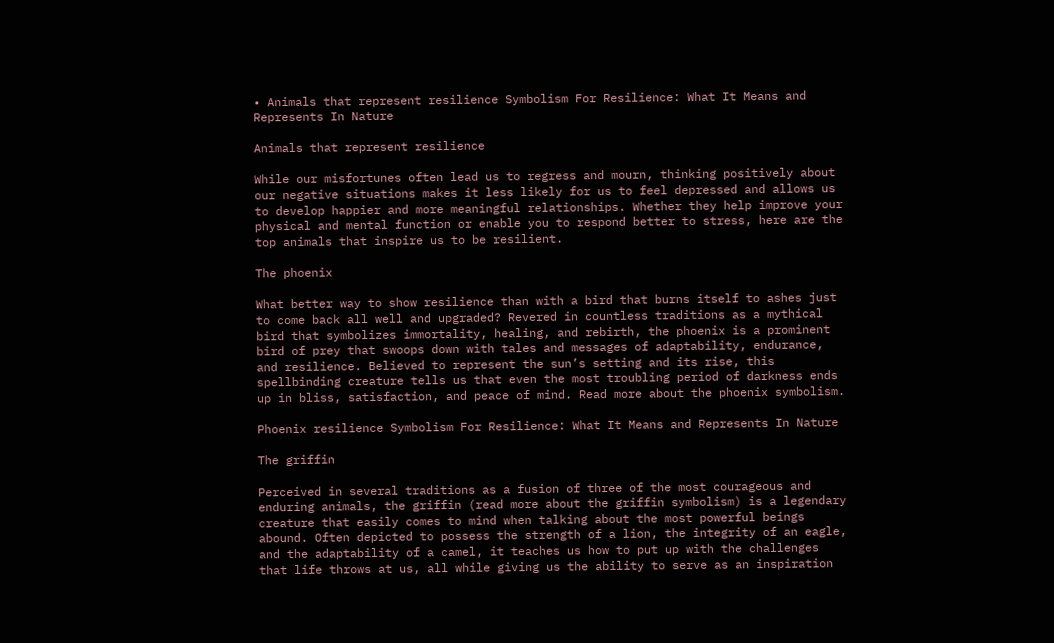• Animals that represent resilience Symbolism For Resilience: What It Means and Represents In Nature

Animals that represent resilience

While our misfortunes often lead us to regress and mourn, thinking positively about our negative situations makes it less likely for us to feel depressed and allows us to develop happier and more meaningful relationships. Whether they help improve your physical and mental function or enable you to respond better to stress, here are the top animals that inspire us to be resilient.

The phoenix

What better way to show resilience than with a bird that burns itself to ashes just to come back all well and upgraded? Revered in countless traditions as a mythical bird that symbolizes immortality, healing, and rebirth, the phoenix is a prominent bird of prey that swoops down with tales and messages of adaptability, endurance, and resilience. Believed to represent the sun’s setting and its rise, this spellbinding creature tells us that even the most troubling period of darkness ends up in bliss, satisfaction, and peace of mind. Read more about the phoenix symbolism.

Phoenix resilience Symbolism For Resilience: What It Means and Represents In Nature

The griffin

Perceived in several traditions as a fusion of three of the most courageous and enduring animals, the griffin (read more about the griffin symbolism) is a legendary creature that easily comes to mind when talking about the most powerful beings abound. Often depicted to possess the strength of a lion, the integrity of an eagle, and the adaptability of a camel, it teaches us how to put up with the challenges that life throws at us, all while giving us the ability to serve as an inspiration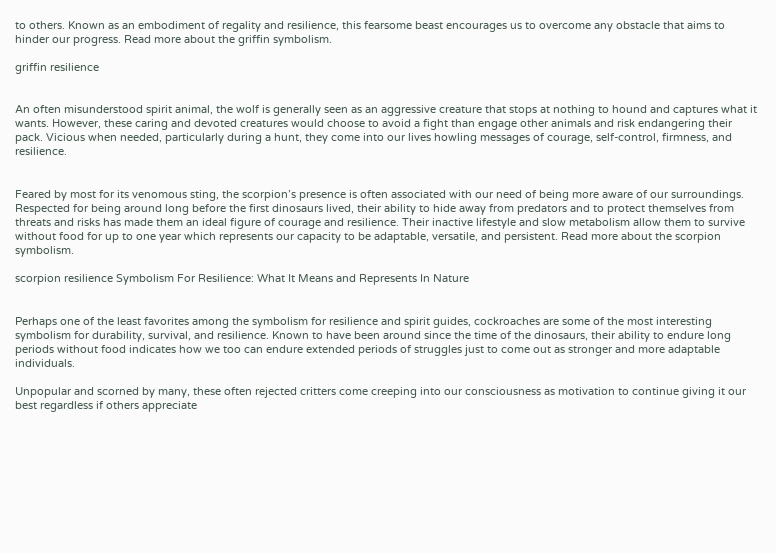to others. Known as an embodiment of regality and resilience, this fearsome beast encourages us to overcome any obstacle that aims to hinder our progress. Read more about the griffin symbolism.

griffin resilience


An often misunderstood spirit animal, the wolf is generally seen as an aggressive creature that stops at nothing to hound and captures what it wants. However, these caring and devoted creatures would choose to avoid a fight than engage other animals and risk endangering their pack. Vicious when needed, particularly during a hunt, they come into our lives howling messages of courage, self-control, firmness, and resilience.


Feared by most for its venomous sting, the scorpion’s presence is often associated with our need of being more aware of our surroundings. Respected for being around long before the first dinosaurs lived, their ability to hide away from predators and to protect themselves from threats and risks has made them an ideal figure of courage and resilience. Their inactive lifestyle and slow metabolism allow them to survive without food for up to one year which represents our capacity to be adaptable, versatile, and persistent. Read more about the scorpion symbolism.

scorpion resilience Symbolism For Resilience: What It Means and Represents In Nature


Perhaps one of the least favorites among the symbolism for resilience and spirit guides, cockroaches are some of the most interesting symbolism for durability, survival, and resilience. Known to have been around since the time of the dinosaurs, their ability to endure long periods without food indicates how we too can endure extended periods of struggles just to come out as stronger and more adaptable individuals.

Unpopular and scorned by many, these often rejected critters come creeping into our consciousness as motivation to continue giving it our best regardless if others appreciate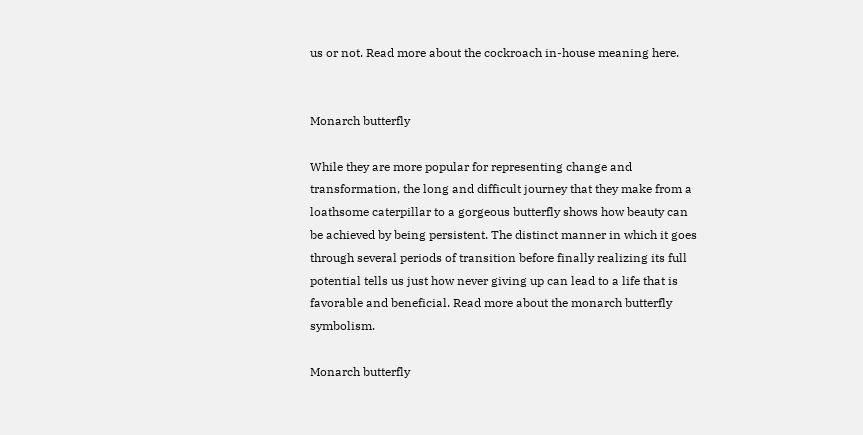us or not. Read more about the cockroach in-house meaning here.


Monarch butterfly

While they are more popular for representing change and transformation, the long and difficult journey that they make from a loathsome caterpillar to a gorgeous butterfly shows how beauty can be achieved by being persistent. The distinct manner in which it goes through several periods of transition before finally realizing its full potential tells us just how never giving up can lead to a life that is favorable and beneficial. Read more about the monarch butterfly symbolism.

Monarch butterfly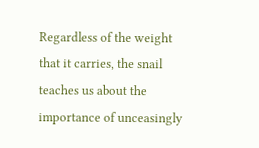Regardless of the weight that it carries, the snail teaches us about the importance of unceasingly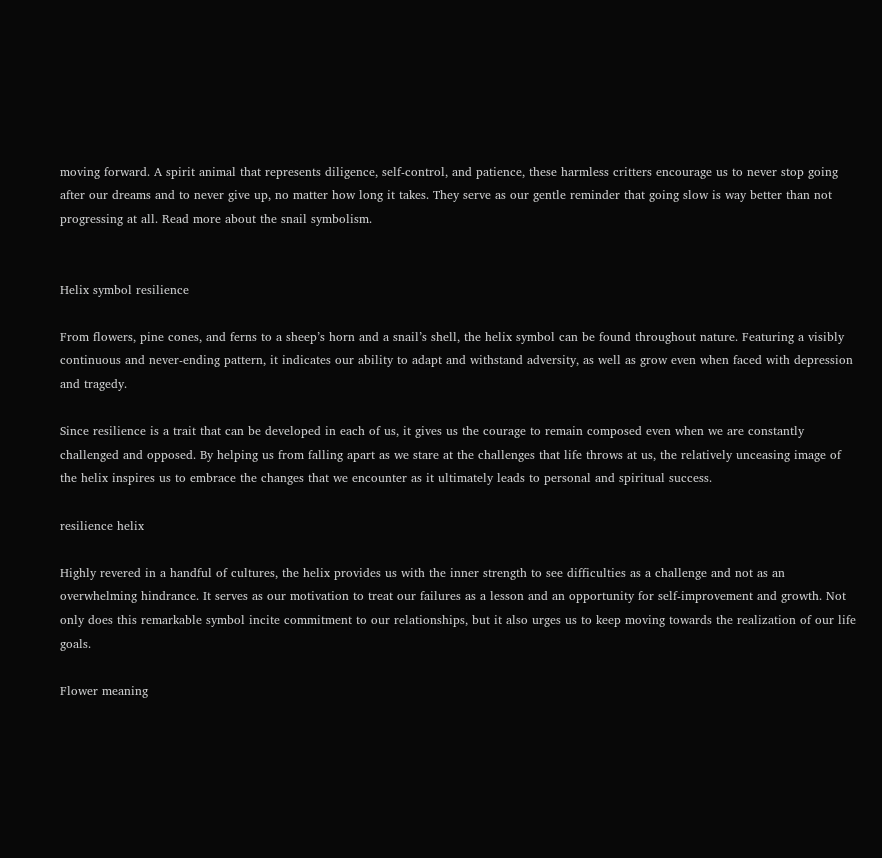moving forward. A spirit animal that represents diligence, self-control, and patience, these harmless critters encourage us to never stop going after our dreams and to never give up, no matter how long it takes. They serve as our gentle reminder that going slow is way better than not progressing at all. Read more about the snail symbolism.


Helix symbol resilience

From flowers, pine cones, and ferns to a sheep’s horn and a snail’s shell, the helix symbol can be found throughout nature. Featuring a visibly continuous and never-ending pattern, it indicates our ability to adapt and withstand adversity, as well as grow even when faced with depression and tragedy.

Since resilience is a trait that can be developed in each of us, it gives us the courage to remain composed even when we are constantly challenged and opposed. By helping us from falling apart as we stare at the challenges that life throws at us, the relatively unceasing image of the helix inspires us to embrace the changes that we encounter as it ultimately leads to personal and spiritual success.

resilience helix

Highly revered in a handful of cultures, the helix provides us with the inner strength to see difficulties as a challenge and not as an overwhelming hindrance. It serves as our motivation to treat our failures as a lesson and an opportunity for self-improvement and growth. Not only does this remarkable symbol incite commitment to our relationships, but it also urges us to keep moving towards the realization of our life goals.

Flower meaning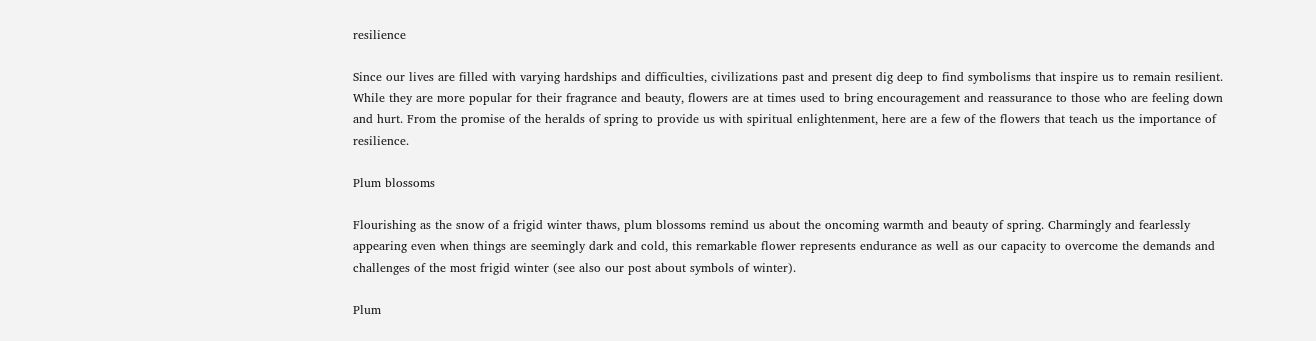resilience

Since our lives are filled with varying hardships and difficulties, civilizations past and present dig deep to find symbolisms that inspire us to remain resilient. While they are more popular for their fragrance and beauty, flowers are at times used to bring encouragement and reassurance to those who are feeling down and hurt. From the promise of the heralds of spring to provide us with spiritual enlightenment, here are a few of the flowers that teach us the importance of resilience.

Plum blossoms

Flourishing as the snow of a frigid winter thaws, plum blossoms remind us about the oncoming warmth and beauty of spring. Charmingly and fearlessly appearing even when things are seemingly dark and cold, this remarkable flower represents endurance as well as our capacity to overcome the demands and challenges of the most frigid winter (see also our post about symbols of winter).

Plum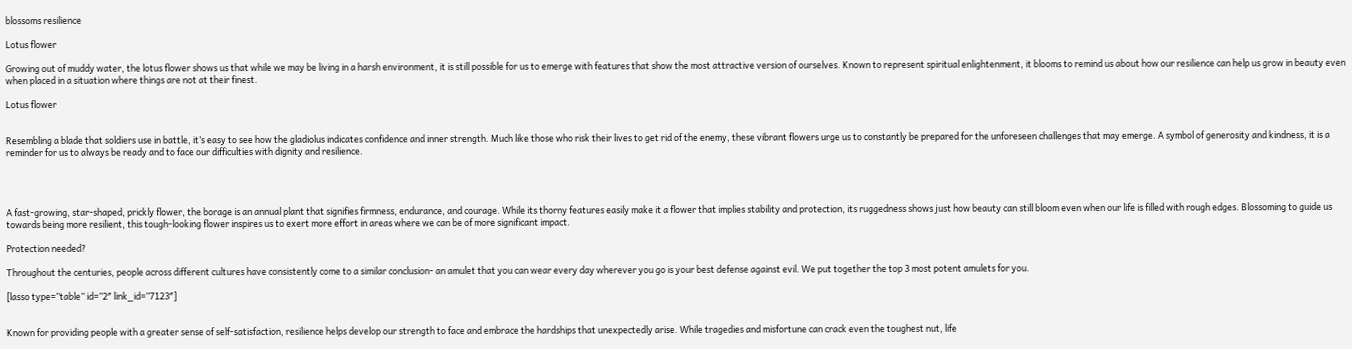blossoms resilience

Lotus flower

Growing out of muddy water, the lotus flower shows us that while we may be living in a harsh environment, it is still possible for us to emerge with features that show the most attractive version of ourselves. Known to represent spiritual enlightenment, it blooms to remind us about how our resilience can help us grow in beauty even when placed in a situation where things are not at their finest.

Lotus flower


Resembling a blade that soldiers use in battle, it’s easy to see how the gladiolus indicates confidence and inner strength. Much like those who risk their lives to get rid of the enemy, these vibrant flowers urge us to constantly be prepared for the unforeseen challenges that may emerge. A symbol of generosity and kindness, it is a reminder for us to always be ready and to face our difficulties with dignity and resilience.




A fast-growing, star-shaped, prickly flower, the borage is an annual plant that signifies firmness, endurance, and courage. While its thorny features easily make it a flower that implies stability and protection, its ruggedness shows just how beauty can still bloom even when our life is filled with rough edges. Blossoming to guide us towards being more resilient, this tough-looking flower inspires us to exert more effort in areas where we can be of more significant impact.

Protection needed?

Throughout the centuries, people across different cultures have consistently come to a similar conclusion- an amulet that you can wear every day wherever you go is your best defense against evil. We put together the top 3 most potent amulets for you.

[lasso type=”table” id=”2″ link_id=”7123″]


Known for providing people with a greater sense of self-satisfaction, resilience helps develop our strength to face and embrace the hardships that unexpectedly arise. While tragedies and misfortune can crack even the toughest nut, life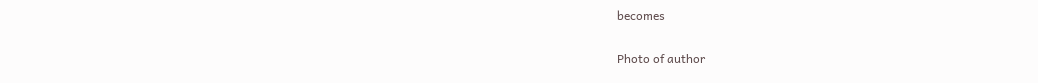becomes

Photo of author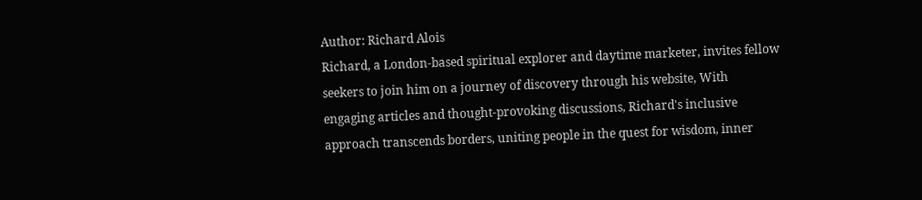Author: Richard Alois
Richard, a London-based spiritual explorer and daytime marketer, invites fellow seekers to join him on a journey of discovery through his website, With engaging articles and thought-provoking discussions, Richard's inclusive approach transcends borders, uniting people in the quest for wisdom, inner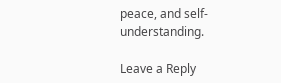peace, and self-understanding.

Leave a Reply